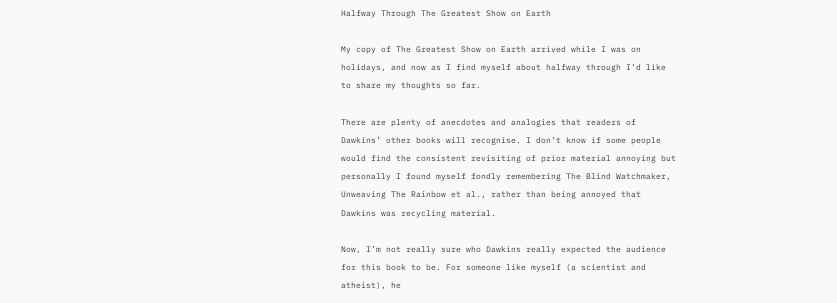Halfway Through The Greatest Show on Earth

My copy of The Greatest Show on Earth arrived while I was on holidays, and now as I find myself about halfway through I’d like to share my thoughts so far.

There are plenty of anecdotes and analogies that readers of Dawkins’ other books will recognise. I don’t know if some people would find the consistent revisiting of prior material annoying but personally I found myself fondly remembering The Blind Watchmaker, Unweaving The Rainbow et al., rather than being annoyed that Dawkins was recycling material.

Now, I’m not really sure who Dawkins really expected the audience for this book to be. For someone like myself (a scientist and atheist), he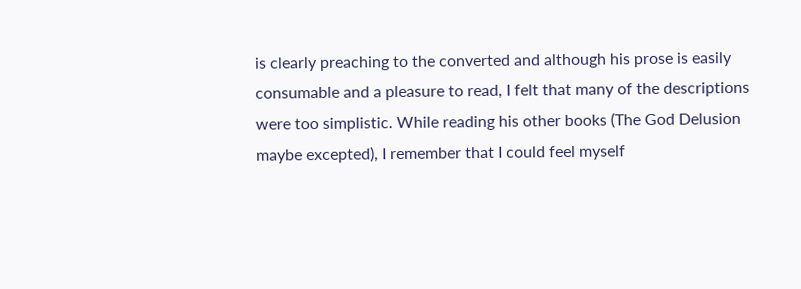is clearly preaching to the converted and although his prose is easily consumable and a pleasure to read, I felt that many of the descriptions were too simplistic. While reading his other books (The God Delusion maybe excepted), I remember that I could feel myself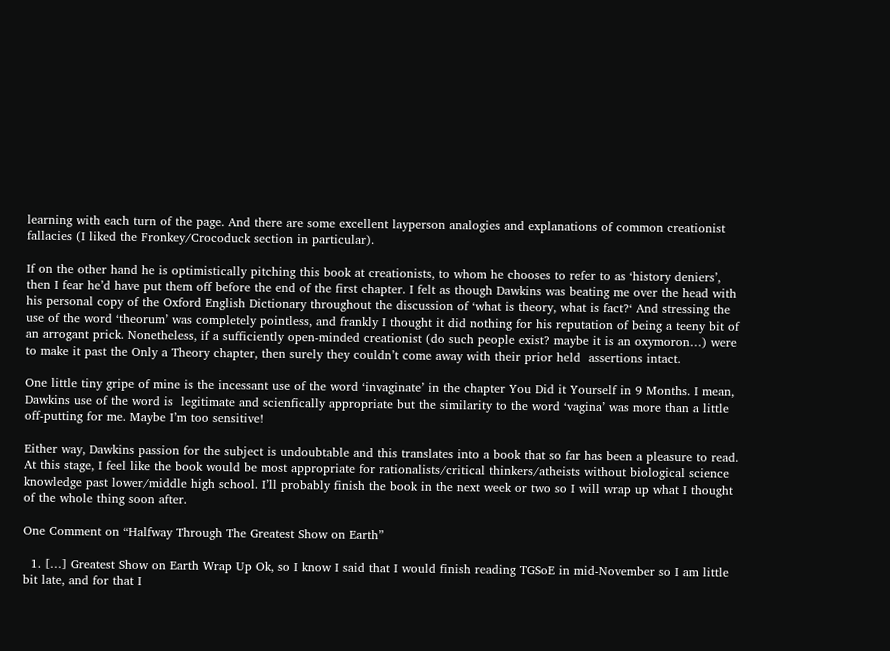learning with each turn of the page. And there are some excellent layperson analogies and explanations of common creationist fallacies (I liked the Fronkey/Crocoduck section in particular).

If on the other hand he is optimistically pitching this book at creationists, to whom he chooses to refer to as ‘history deniers’, then I fear he’d have put them off before the end of the first chapter. I felt as though Dawkins was beating me over the head with his personal copy of the Oxford English Dictionary throughout the discussion of ‘what is theory, what is fact?‘ And stressing the use of the word ‘theorum’ was completely pointless, and frankly I thought it did nothing for his reputation of being a teeny bit of an arrogant prick. Nonetheless, if a sufficiently open-minded creationist (do such people exist? maybe it is an oxymoron…) were to make it past the Only a Theory chapter, then surely they couldn’t come away with their prior held  assertions intact.

One little tiny gripe of mine is the incessant use of the word ‘invaginate’ in the chapter You Did it Yourself in 9 Months. I mean, Dawkins use of the word is  legitimate and scienfically appropriate but the similarity to the word ‘vagina’ was more than a little off-putting for me. Maybe I’m too sensitive!

Either way, Dawkins passion for the subject is undoubtable and this translates into a book that so far has been a pleasure to read.  At this stage, I feel like the book would be most appropriate for rationalists/critical thinkers/atheists without biological science knowledge past lower/middle high school. I’ll probably finish the book in the next week or two so I will wrap up what I thought of the whole thing soon after.

One Comment on “Halfway Through The Greatest Show on Earth”

  1. […] Greatest Show on Earth Wrap Up Ok, so I know I said that I would finish reading TGSoE in mid-November so I am little bit late, and for that I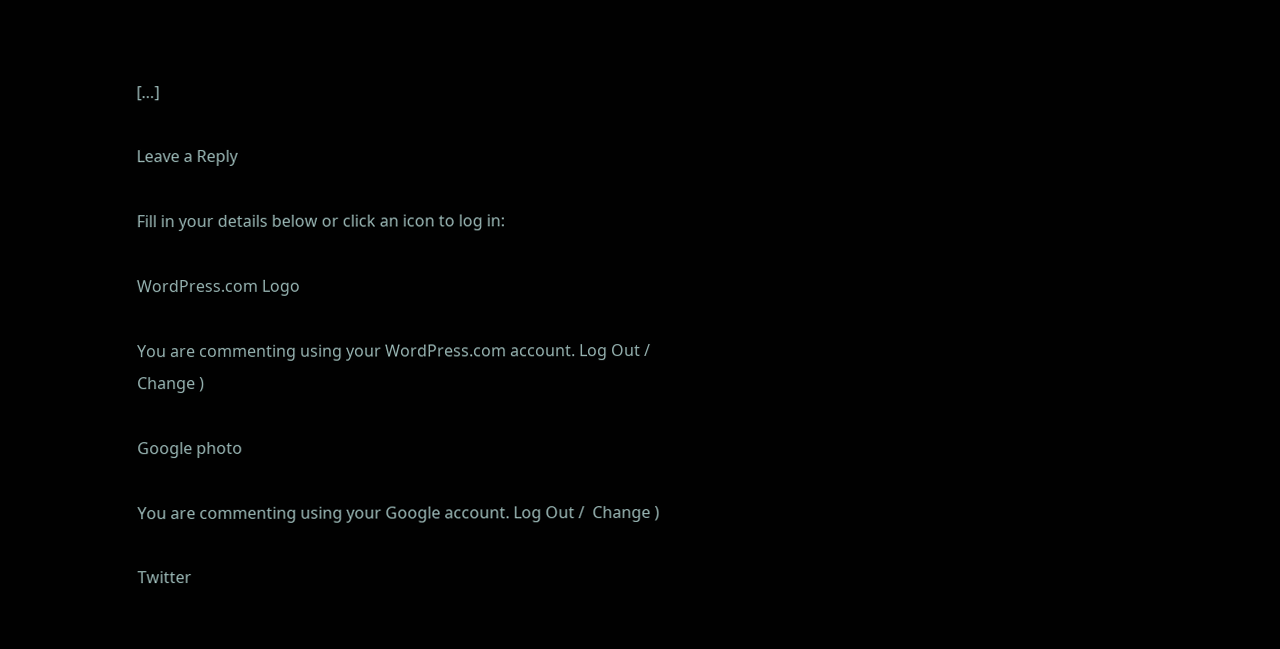[…]

Leave a Reply

Fill in your details below or click an icon to log in:

WordPress.com Logo

You are commenting using your WordPress.com account. Log Out /  Change )

Google photo

You are commenting using your Google account. Log Out /  Change )

Twitter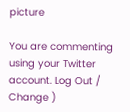picture

You are commenting using your Twitter account. Log Out /  Change )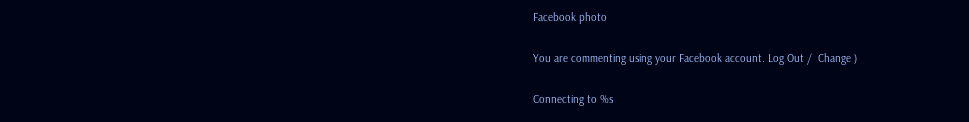Facebook photo

You are commenting using your Facebook account. Log Out /  Change )

Connecting to %s